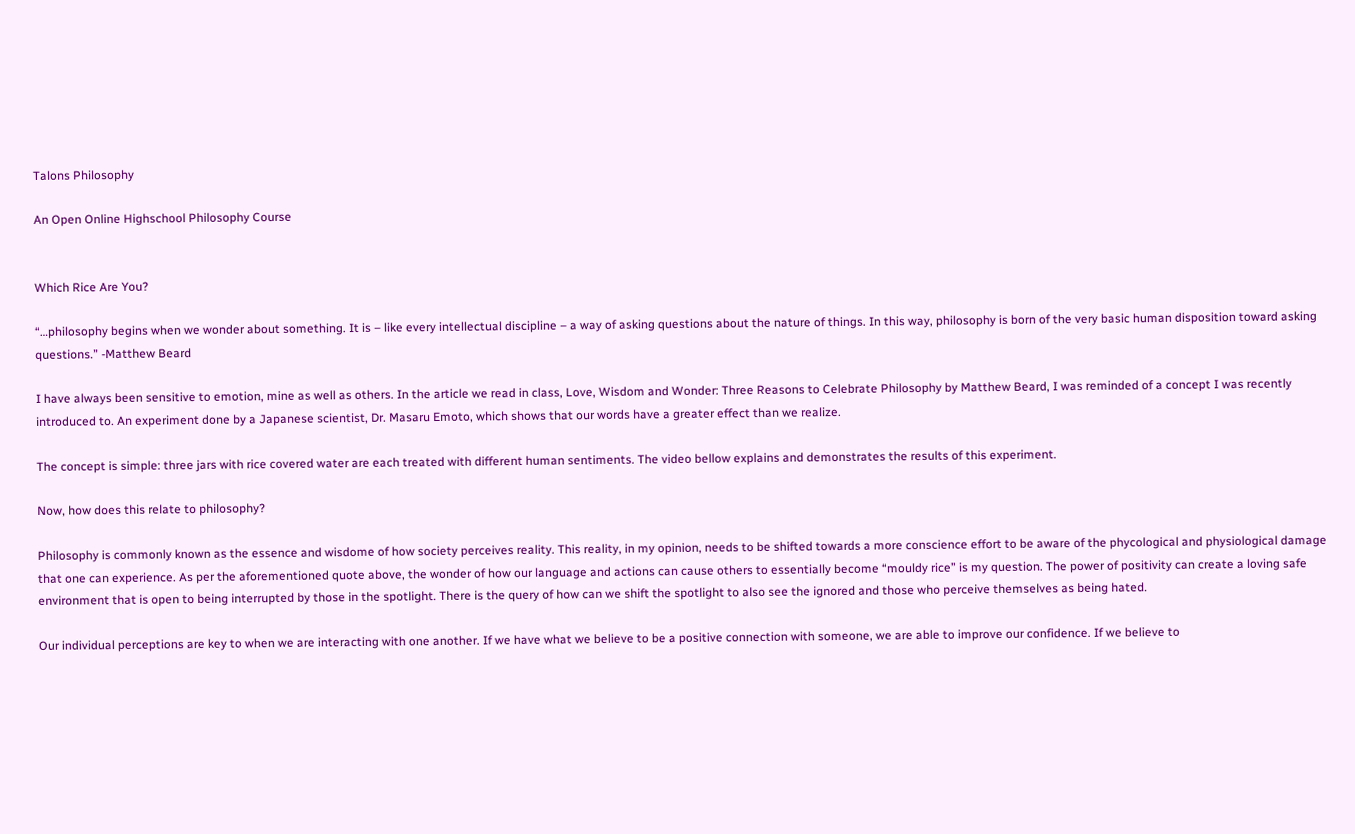Talons Philosophy

An Open Online Highschool Philosophy Course


Which Rice Are You?

“…philosophy begins when we wonder about something. It is – like every intellectual discipline – a way of asking questions about the nature of things. In this way, philosophy is born of the very basic human disposition toward asking questions.” -Matthew Beard

I have always been sensitive to emotion, mine as well as others. In the article we read in class, Love, Wisdom and Wonder: Three Reasons to Celebrate Philosophy by Matthew Beard, I was reminded of a concept I was recently introduced to. An experiment done by a Japanese scientist, Dr. Masaru Emoto, which shows that our words have a greater effect than we realize.

The concept is simple: three jars with rice covered water are each treated with different human sentiments. The video bellow explains and demonstrates the results of this experiment.

Now, how does this relate to philosophy?

Philosophy is commonly known as the essence and wisdome of how society perceives reality. This reality, in my opinion, needs to be shifted towards a more conscience effort to be aware of the phycological and physiological damage that one can experience. As per the aforementioned quote above, the wonder of how our language and actions can cause others to essentially become “mouldy rice” is my question. The power of positivity can create a loving safe environment that is open to being interrupted by those in the spotlight. There is the query of how can we shift the spotlight to also see the ignored and those who perceive themselves as being hated.

Our individual perceptions are key to when we are interacting with one another. If we have what we believe to be a positive connection with someone, we are able to improve our confidence. If we believe to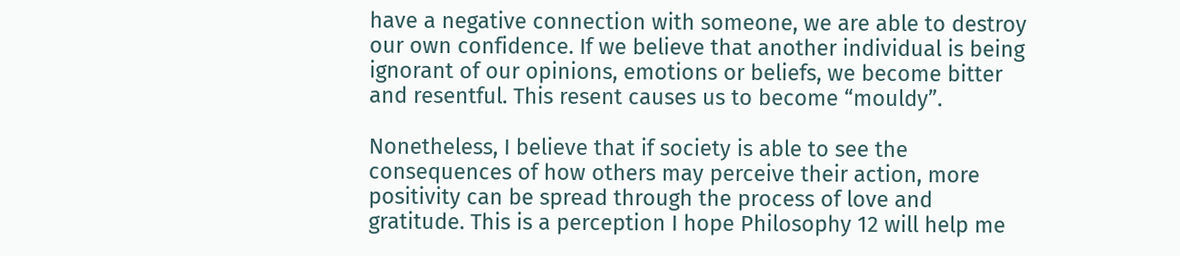have a negative connection with someone, we are able to destroy our own confidence. If we believe that another individual is being ignorant of our opinions, emotions or beliefs, we become bitter and resentful. This resent causes us to become “mouldy”.

Nonetheless, I believe that if society is able to see the consequences of how others may perceive their action, more positivity can be spread through the process of love and gratitude. This is a perception I hope Philosophy 12 will help me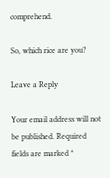comprehend.

So, which rice are you?

Leave a Reply

Your email address will not be published. Required fields are marked *